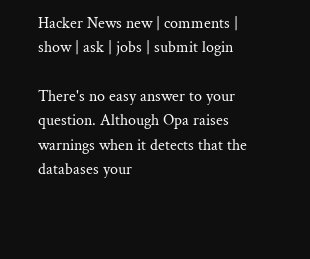Hacker News new | comments | show | ask | jobs | submit login

There's no easy answer to your question. Although Opa raises warnings when it detects that the databases your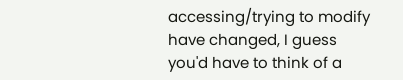accessing/trying to modify have changed, I guess you'd have to think of a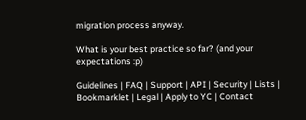migration process anyway.

What is your best practice so far? (and your expectations :p)

Guidelines | FAQ | Support | API | Security | Lists | Bookmarklet | Legal | Apply to YC | Contact